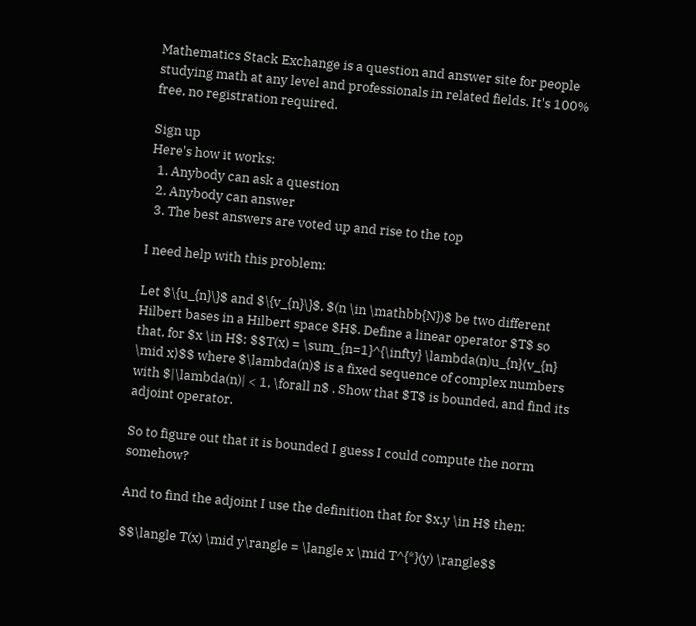Mathematics Stack Exchange is a question and answer site for people studying math at any level and professionals in related fields. It's 100% free, no registration required.

Sign up
Here's how it works:
  1. Anybody can ask a question
  2. Anybody can answer
  3. The best answers are voted up and rise to the top

I need help with this problem:

Let $\{u_{n}\}$ and $\{v_{n}\}$, $(n \in \mathbb{N})$ be two different Hilbert bases in a Hilbert space $H$. Define a linear operator $T$ so that, for $x \in H$: $$T(x) = \sum_{n=1}^{\infty} \lambda(n)u_{n}⟨v_{n} \mid x⟩$$ where $\lambda(n)$ is a fixed sequence of complex numbers with $|\lambda(n)| < 1, \forall n$ . Show that $T$ is bounded, and find its adjoint operator.

So to figure out that it is bounded I guess I could compute the norm somehow?

And to find the adjoint I use the definition that for $x,y \in H$ then:

$$\langle T(x) \mid y\rangle = \langle x \mid T^{*}(y) \rangle$$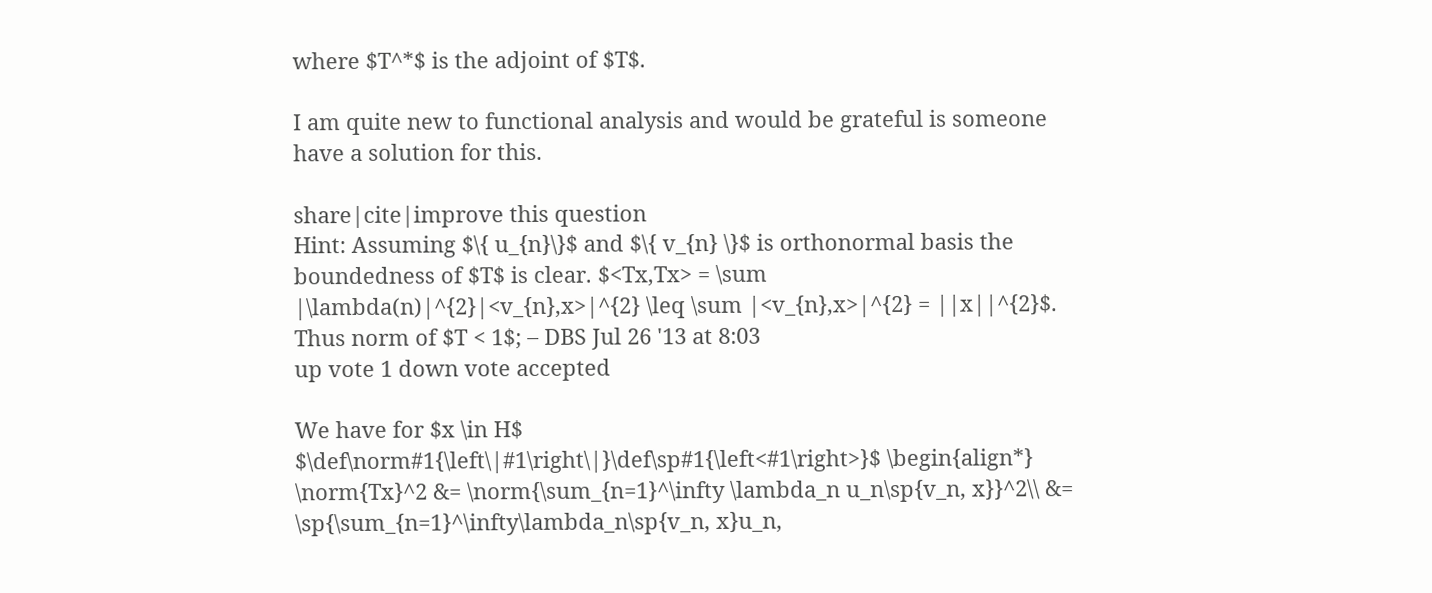where $T^*$ is the adjoint of $T$.

I am quite new to functional analysis and would be grateful is someone have a solution for this.

share|cite|improve this question
Hint: Assuming $\{ u_{n}\}$ and $\{ v_{n} \}$ is orthonormal basis the boundedness of $T$ is clear. $<Tx,Tx> = \sum |\lambda(n)|^{2}|<v_{n},x>|^{2} \leq \sum |<v_{n},x>|^{2} = ||x||^{2}$. Thus norm of $T < 1$; – DBS Jul 26 '13 at 8:03
up vote 1 down vote accepted

We have for $x \in H$ $\def\norm#1{\left\|#1\right\|}\def\sp#1{\left<#1\right>}$ \begin{align*} \norm{Tx}^2 &= \norm{\sum_{n=1}^\infty \lambda_n u_n\sp{v_n, x}}^2\\ &= \sp{\sum_{n=1}^\infty\lambda_n\sp{v_n, x}u_n,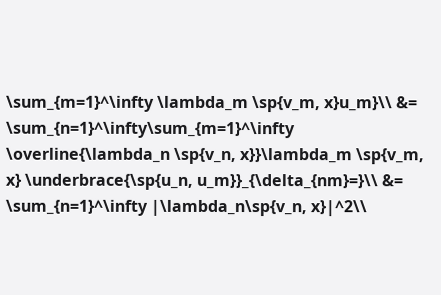\sum_{m=1}^\infty \lambda_m \sp{v_m, x}u_m}\\ &= \sum_{n=1}^\infty\sum_{m=1}^\infty \overline{\lambda_n \sp{v_n, x}}\lambda_m \sp{v_m, x} \underbrace{\sp{u_n, u_m}}_{\delta_{nm}=}\\ &= \sum_{n=1}^\infty |\lambda_n\sp{v_n, x}|^2\\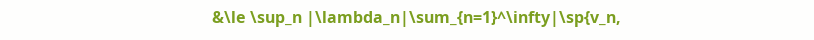&\le \sup_n |\lambda_n|\sum_{n=1}^\infty|\sp{v_n,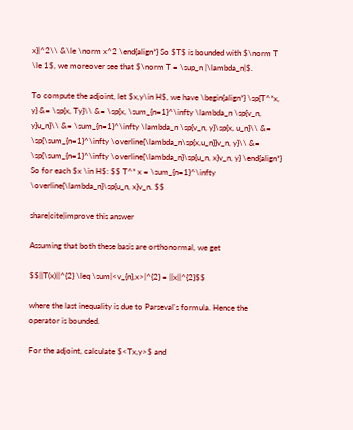x}|^2\\ &\le \norm x^2 \end{align*} So $T$ is bounded with $\norm T \le 1$, we moreover see that $\norm T = \sup_n |\lambda_n|$.

To compute the adjoint, let $x,y\in H$, we have \begin{align*} \sp{T^*x, y} &= \sp{x, Ty}\\ &= \sp{x, \sum_{n=1}^\infty \lambda_n \sp{v_n, y}u_n}\\ &= \sum_{n=1}^\infty \lambda_n \sp{v_n, y}\sp{x, u_n}\\ &= \sp{\sum_{n=1}^\infty \overline{\lambda_n\sp{x,u_n}}v_n, y}\\ &= \sp{\sum_{n=1}^\infty \overline{\lambda_n}\sp{u_n, x}v_n, y} \end{align*} So for each $x \in H$: $$ T^* x = \sum_{n=1}^\infty \overline{\lambda_n}\sp{u_n, x}v_n. $$

share|cite|improve this answer

Assuming that both these basis are orthonormal, we get

$$||T(x)||^{2} \leq \sum|<v_{n},x>|^{2} = ||x||^{2}$$

where the last inequality is due to Parseval's formula. Hence the operator is bounded.

For the adjoint, calculate $<Tx,y>$ and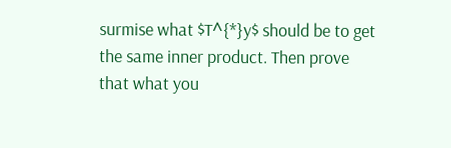surmise what $T^{*}y$ should be to get the same inner product. Then prove that what you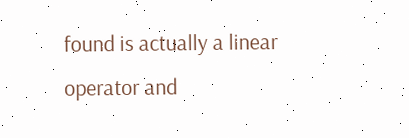found is actually a linear operator and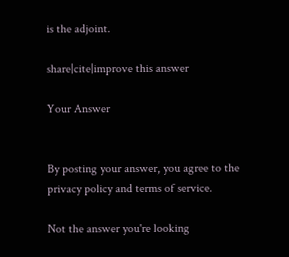is the adjoint.

share|cite|improve this answer

Your Answer


By posting your answer, you agree to the privacy policy and terms of service.

Not the answer you're looking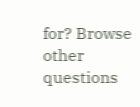for? Browse other questions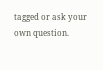tagged or ask your own question.